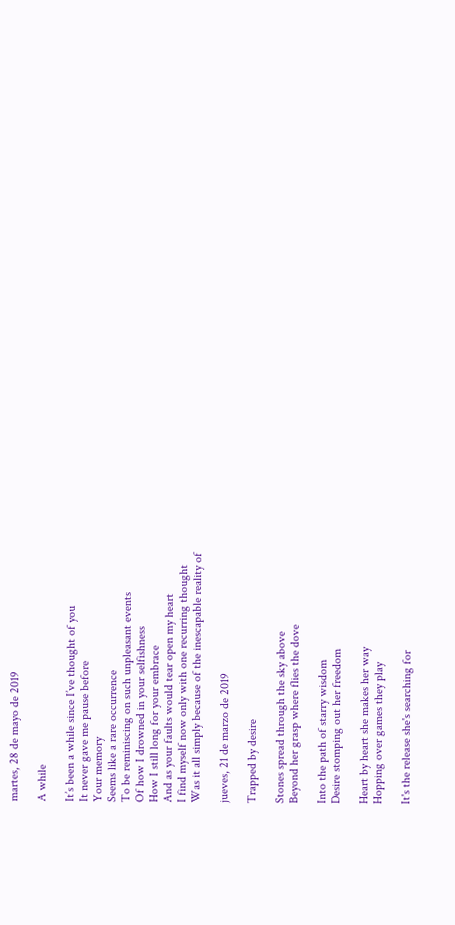martes, 28 de mayo de 2019

A while

It’s been a while since I’ve thought of you
It never gave me pause before
Your memory
Seems like a rare occurrence
To be reminiscing on such unpleasant events
Of how I drowned in your selfishness
How I still long for your embrace
And as your faults would tear open my heart
I find myself now only with one recurring thought
Was it all simply because of the inescapable reality of

jueves, 21 de marzo de 2019

Trapped by desire

Stones spread through the sky above
Beyond her grasp where flies the dove

Into the path of starry wisdom
Desire stomping out her freedom

Heart by heart she makes her way
Hopping over games they play

It's the release she's searching for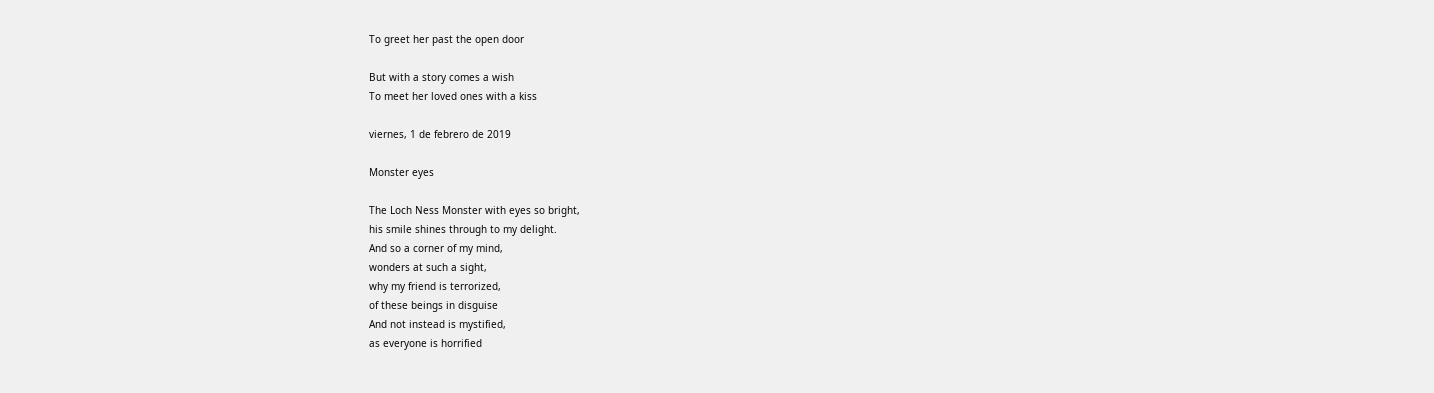To greet her past the open door

But with a story comes a wish
To meet her loved ones with a kiss

viernes, 1 de febrero de 2019

Monster eyes

The Loch Ness Monster with eyes so bright,
his smile shines through to my delight.
And so a corner of my mind,
wonders at such a sight,
why my friend is terrorized,
of these beings in disguise
And not instead is mystified,
as everyone is horrified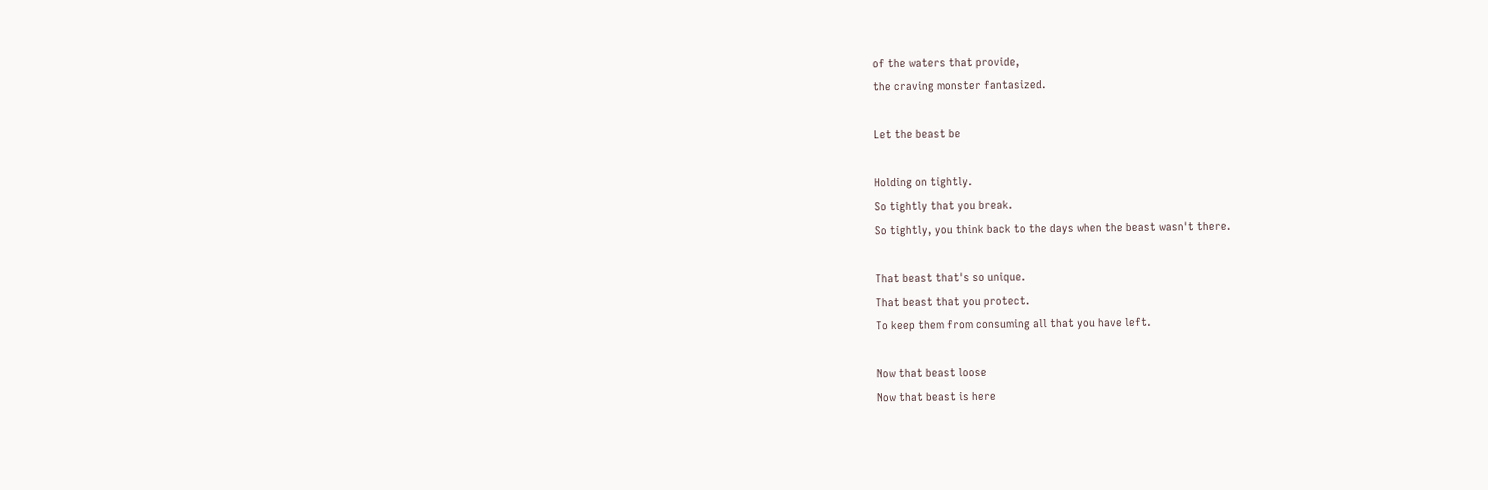of the waters that provide,
the craving monster fantasized.

Let the beast be

Holding on tightly.
So tightly that you break.
So tightly, you think back to the days when the beast wasn't there.

That beast that's so unique.
That beast that you protect.
To keep them from consuming all that you have left.

Now that beast loose
Now that beast is here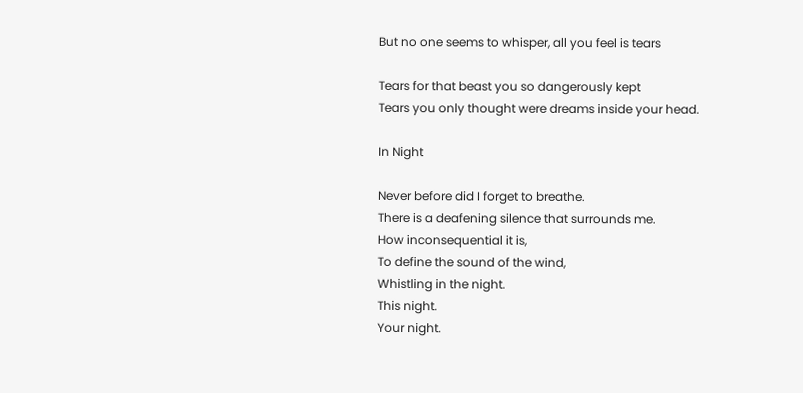But no one seems to whisper, all you feel is tears

Tears for that beast you so dangerously kept
Tears you only thought were dreams inside your head.

In Night

Never before did I forget to breathe.
There is a deafening silence that surrounds me.
How inconsequential it is,
To define the sound of the wind,
Whistling in the night.
This night.
Your night.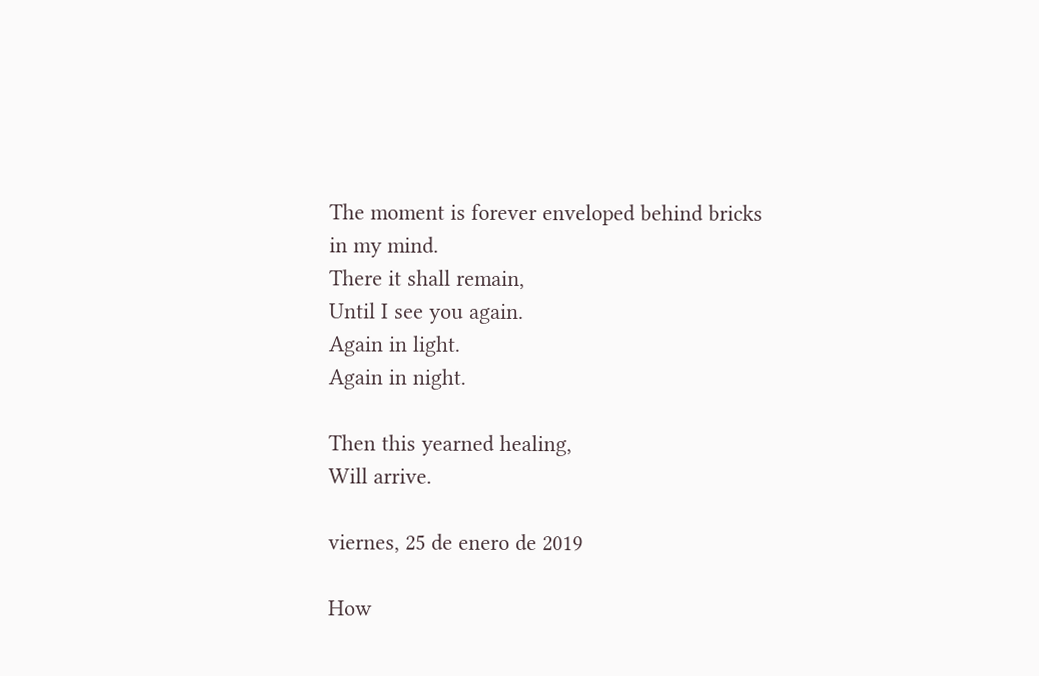The moment is forever enveloped behind bricks in my mind.
There it shall remain,
Until I see you again.
Again in light.
Again in night.

Then this yearned healing,
Will arrive.

viernes, 25 de enero de 2019

How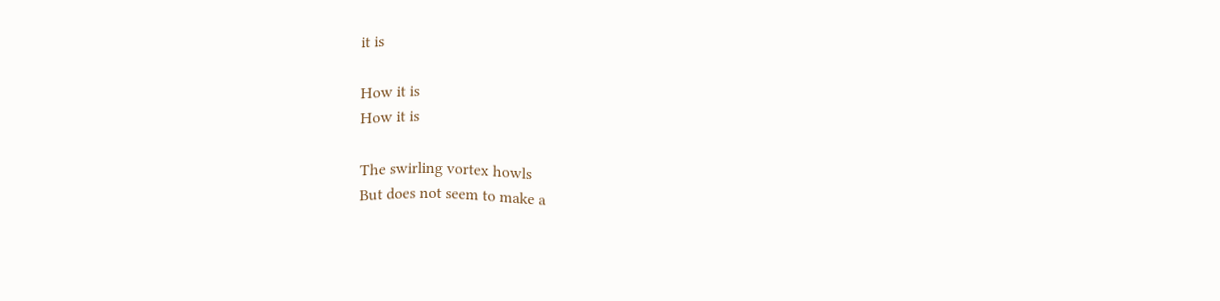it is

How it is
How it is

The swirling vortex howls
But does not seem to make a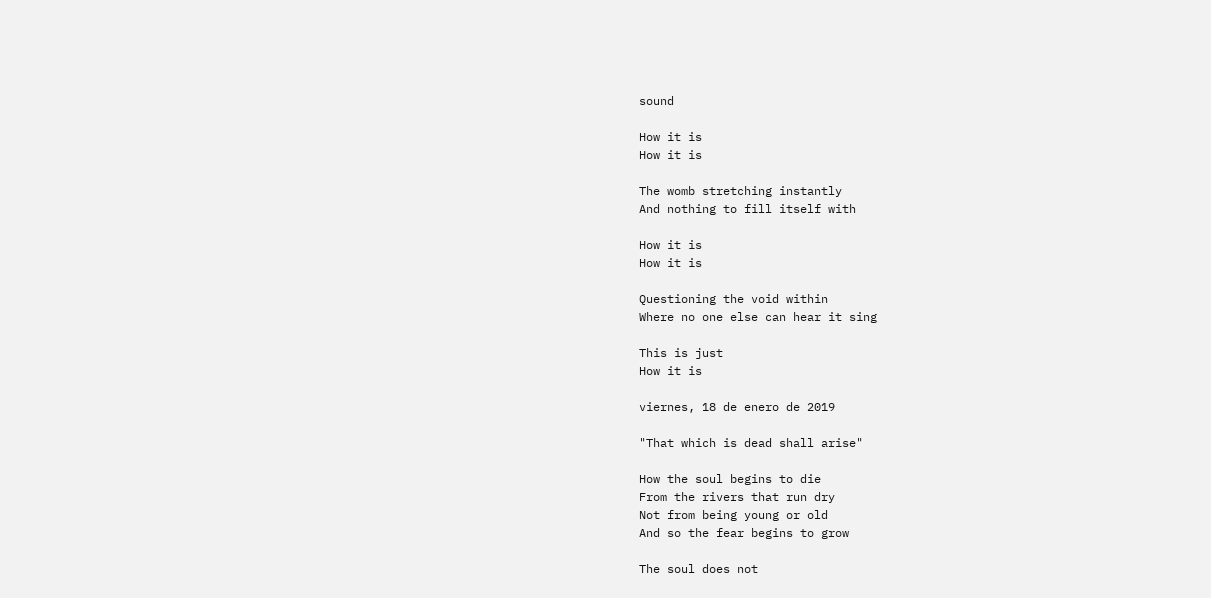sound

How it is
How it is

The womb stretching instantly
And nothing to fill itself with

How it is
How it is

Questioning the void within
Where no one else can hear it sing

This is just
How it is

viernes, 18 de enero de 2019

"That which is dead shall arise"

How the soul begins to die
From the rivers that run dry
Not from being young or old
And so the fear begins to grow

The soul does not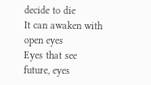decide to die
It can awaken with open eyes
Eyes that see future, eyes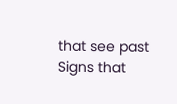that see past
Signs that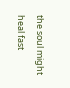the soul might heal fast